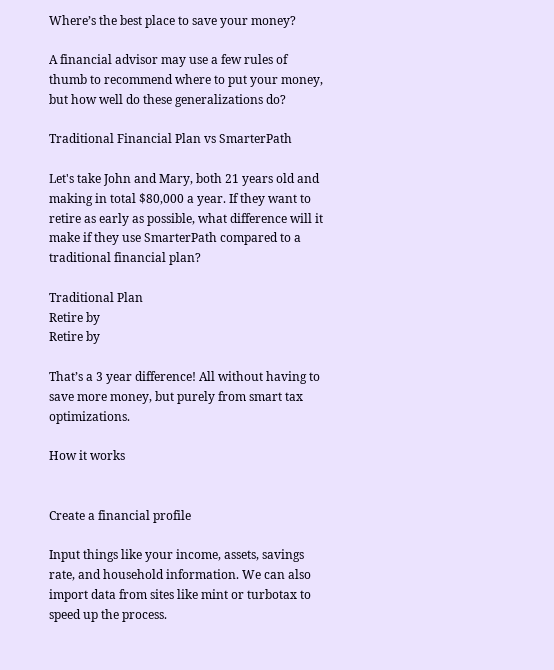Where’s the best place to save your money?

A financial advisor may use a few rules of thumb to recommend where to put your money, but how well do these generalizations do?

Traditional Financial Plan vs SmarterPath

Let's take John and Mary, both 21 years old and making in total $80,000 a year. If they want to retire as early as possible, what difference will it make if they use SmarterPath compared to a traditional financial plan?

Traditional Plan
Retire by
Retire by

That’s a 3 year difference! All without having to save more money, but purely from smart tax optimizations.

How it works


Create a financial profile

Input things like your income, assets, savings rate, and household information. We can also import data from sites like mint or turbotax to speed up the process.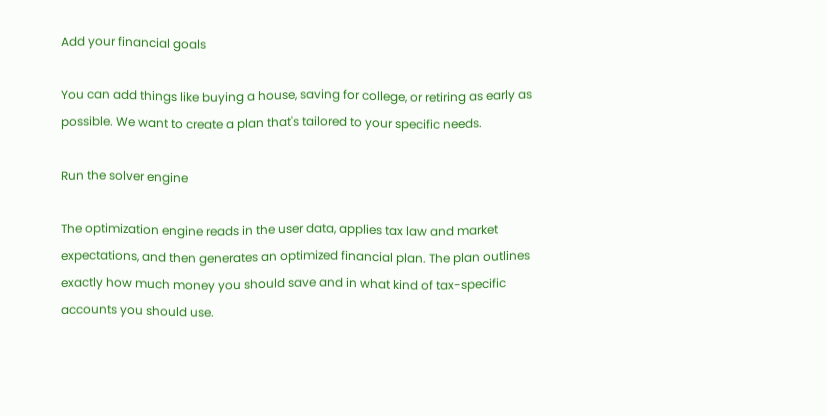Add your financial goals

You can add things like buying a house, saving for college, or retiring as early as possible. We want to create a plan that's tailored to your specific needs.

Run the solver engine

The optimization engine reads in the user data, applies tax law and market expectations, and then generates an optimized financial plan. The plan outlines exactly how much money you should save and in what kind of tax-specific accounts you should use.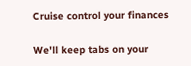Cruise control your finances

We'll keep tabs on your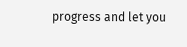progress and let you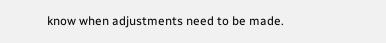know when adjustments need to be made.